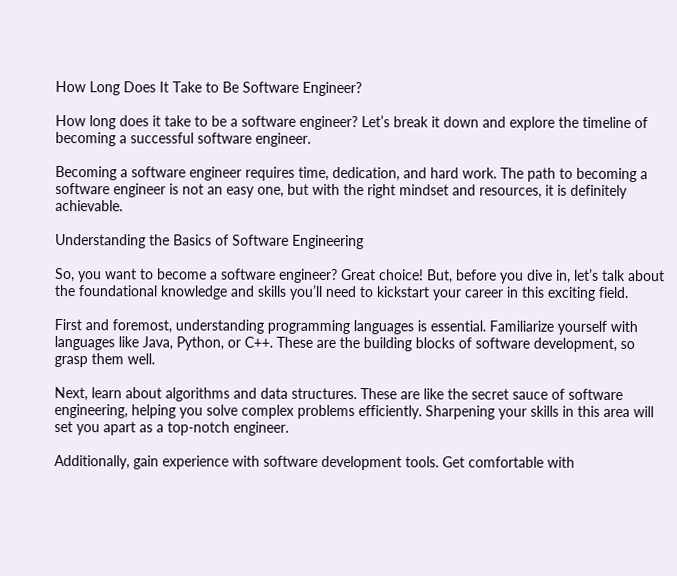How Long Does It Take to Be Software Engineer?

How long does it take to be a software engineer? Let’s break it down and explore the timeline of becoming a successful software engineer.

Becoming a software engineer requires time, dedication, and hard work. The path to becoming a software engineer is not an easy one, but with the right mindset and resources, it is definitely achievable.

Understanding the Basics of Software Engineering

So, you want to become a software engineer? Great choice! But, before you dive in, let’s talk about the foundational knowledge and skills you’ll need to kickstart your career in this exciting field.

First and foremost, understanding programming languages is essential. Familiarize yourself with languages like Java, Python, or C++. These are the building blocks of software development, so grasp them well.

Next, learn about algorithms and data structures. These are like the secret sauce of software engineering, helping you solve complex problems efficiently. Sharpening your skills in this area will set you apart as a top-notch engineer.

Additionally, gain experience with software development tools. Get comfortable with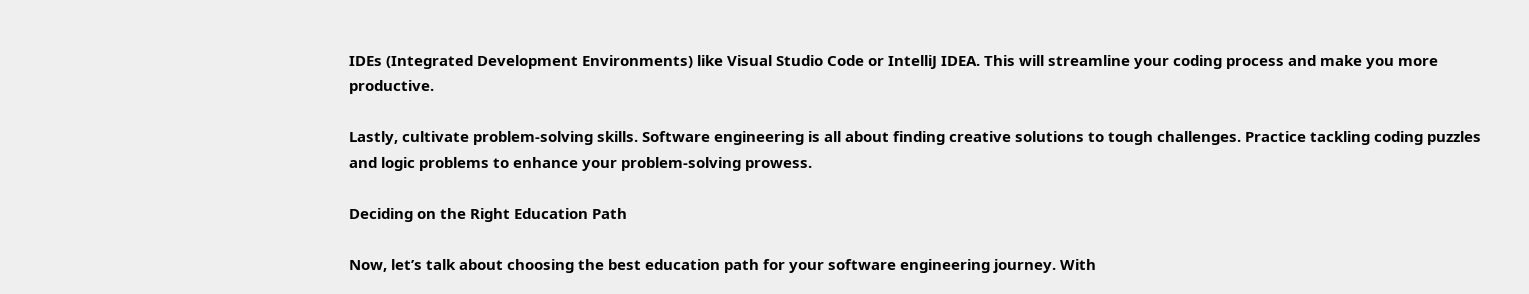IDEs (Integrated Development Environments) like Visual Studio Code or IntelliJ IDEA. This will streamline your coding process and make you more productive.

Lastly, cultivate problem-solving skills. Software engineering is all about finding creative solutions to tough challenges. Practice tackling coding puzzles and logic problems to enhance your problem-solving prowess.

Deciding on the Right Education Path

Now, let’s talk about choosing the best education path for your software engineering journey. With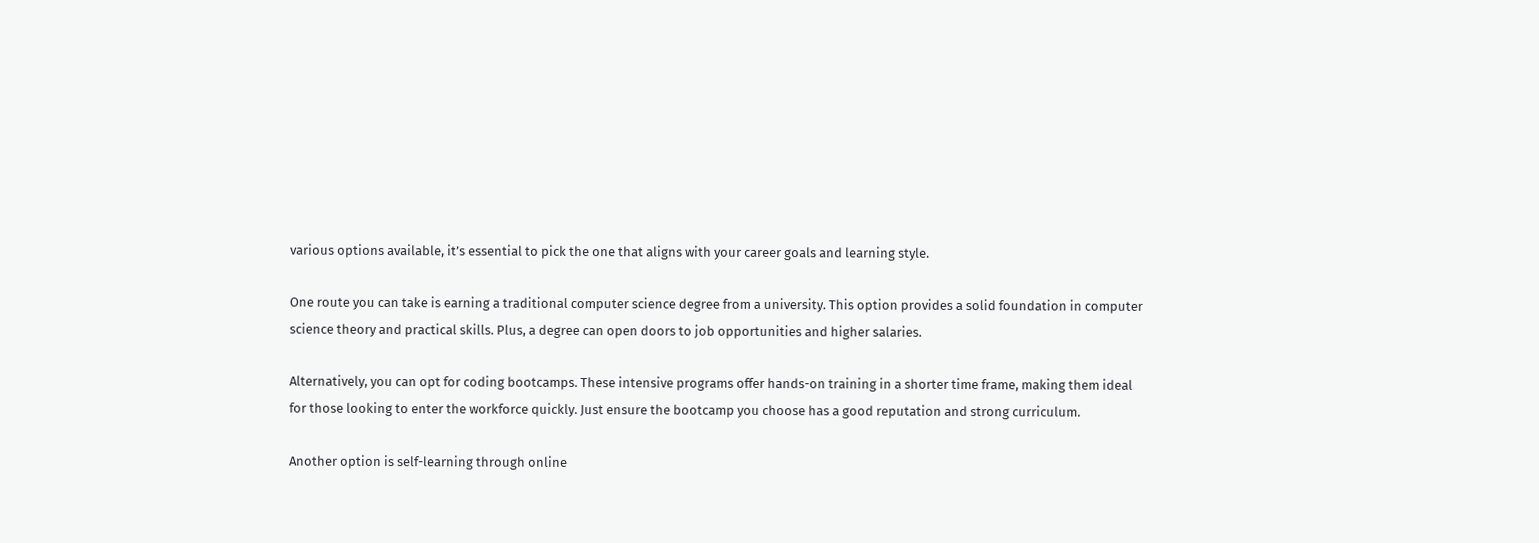various options available, it’s essential to pick the one that aligns with your career goals and learning style.

One route you can take is earning a traditional computer science degree from a university. This option provides a solid foundation in computer science theory and practical skills. Plus, a degree can open doors to job opportunities and higher salaries.

Alternatively, you can opt for coding bootcamps. These intensive programs offer hands-on training in a shorter time frame, making them ideal for those looking to enter the workforce quickly. Just ensure the bootcamp you choose has a good reputation and strong curriculum.

Another option is self-learning through online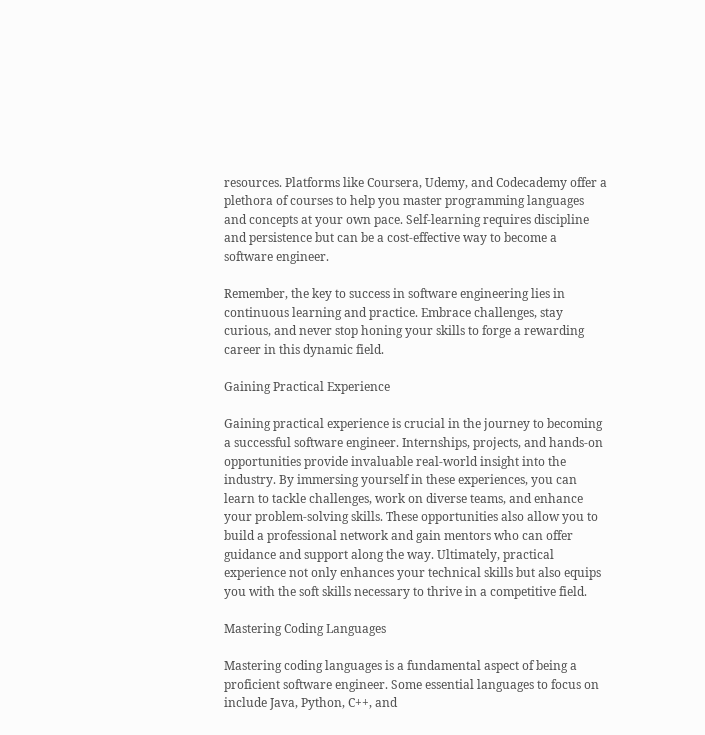resources. Platforms like Coursera, Udemy, and Codecademy offer a plethora of courses to help you master programming languages and concepts at your own pace. Self-learning requires discipline and persistence but can be a cost-effective way to become a software engineer.

Remember, the key to success in software engineering lies in continuous learning and practice. Embrace challenges, stay curious, and never stop honing your skills to forge a rewarding career in this dynamic field.

Gaining Practical Experience

Gaining practical experience is crucial in the journey to becoming a successful software engineer. Internships, projects, and hands-on opportunities provide invaluable real-world insight into the industry. By immersing yourself in these experiences, you can learn to tackle challenges, work on diverse teams, and enhance your problem-solving skills. These opportunities also allow you to build a professional network and gain mentors who can offer guidance and support along the way. Ultimately, practical experience not only enhances your technical skills but also equips you with the soft skills necessary to thrive in a competitive field.

Mastering Coding Languages

Mastering coding languages is a fundamental aspect of being a proficient software engineer. Some essential languages to focus on include Java, Python, C++, and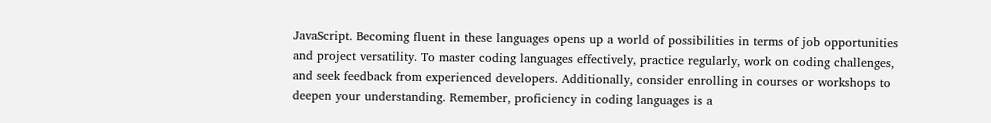JavaScript. Becoming fluent in these languages opens up a world of possibilities in terms of job opportunities and project versatility. To master coding languages effectively, practice regularly, work on coding challenges, and seek feedback from experienced developers. Additionally, consider enrolling in courses or workshops to deepen your understanding. Remember, proficiency in coding languages is a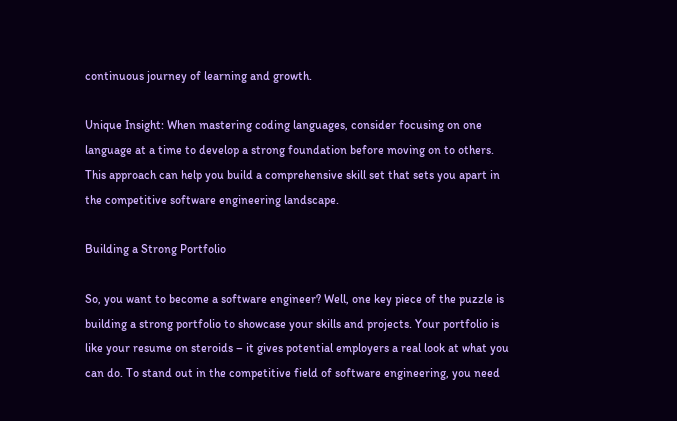continuous journey of learning and growth.

Unique Insight: When mastering coding languages, consider focusing on one language at a time to develop a strong foundation before moving on to others. This approach can help you build a comprehensive skill set that sets you apart in the competitive software engineering landscape.

Building a Strong Portfolio

So, you want to become a software engineer? Well, one key piece of the puzzle is building a strong portfolio to showcase your skills and projects. Your portfolio is like your resume on steroids – it gives potential employers a real look at what you can do. To stand out in the competitive field of software engineering, you need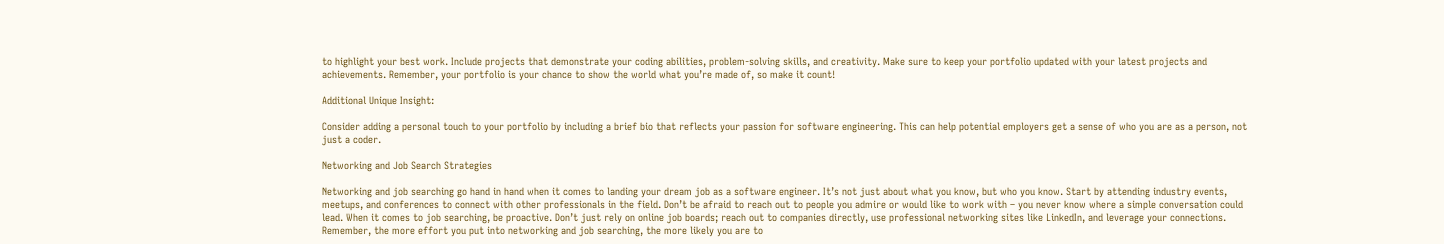to highlight your best work. Include projects that demonstrate your coding abilities, problem-solving skills, and creativity. Make sure to keep your portfolio updated with your latest projects and achievements. Remember, your portfolio is your chance to show the world what you’re made of, so make it count!

Additional Unique Insight:

Consider adding a personal touch to your portfolio by including a brief bio that reflects your passion for software engineering. This can help potential employers get a sense of who you are as a person, not just a coder.

Networking and Job Search Strategies

Networking and job searching go hand in hand when it comes to landing your dream job as a software engineer. It’s not just about what you know, but who you know. Start by attending industry events, meetups, and conferences to connect with other professionals in the field. Don’t be afraid to reach out to people you admire or would like to work with – you never know where a simple conversation could lead. When it comes to job searching, be proactive. Don’t just rely on online job boards; reach out to companies directly, use professional networking sites like LinkedIn, and leverage your connections. Remember, the more effort you put into networking and job searching, the more likely you are to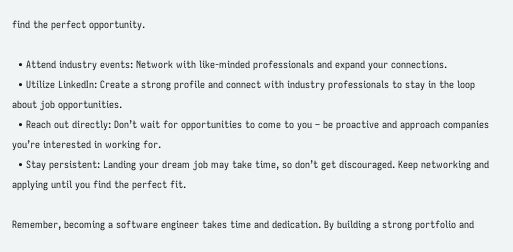find the perfect opportunity.

  • Attend industry events: Network with like-minded professionals and expand your connections.
  • Utilize LinkedIn: Create a strong profile and connect with industry professionals to stay in the loop about job opportunities.
  • Reach out directly: Don’t wait for opportunities to come to you – be proactive and approach companies you’re interested in working for.
  • Stay persistent: Landing your dream job may take time, so don’t get discouraged. Keep networking and applying until you find the perfect fit.

Remember, becoming a software engineer takes time and dedication. By building a strong portfolio and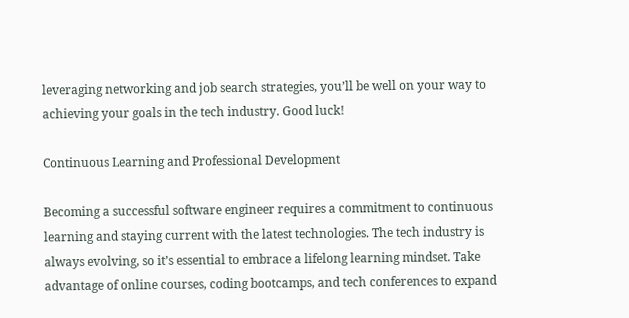leveraging networking and job search strategies, you’ll be well on your way to achieving your goals in the tech industry. Good luck!

Continuous Learning and Professional Development

Becoming a successful software engineer requires a commitment to continuous learning and staying current with the latest technologies. The tech industry is always evolving, so it’s essential to embrace a lifelong learning mindset. Take advantage of online courses, coding bootcamps, and tech conferences to expand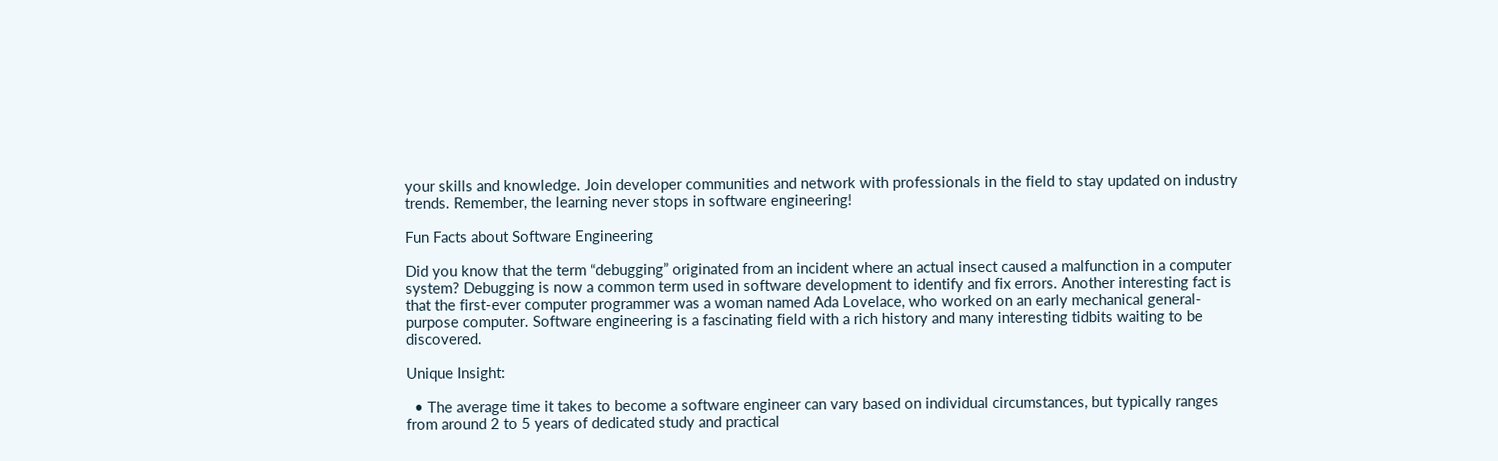your skills and knowledge. Join developer communities and network with professionals in the field to stay updated on industry trends. Remember, the learning never stops in software engineering!

Fun Facts about Software Engineering

Did you know that the term “debugging” originated from an incident where an actual insect caused a malfunction in a computer system? Debugging is now a common term used in software development to identify and fix errors. Another interesting fact is that the first-ever computer programmer was a woman named Ada Lovelace, who worked on an early mechanical general-purpose computer. Software engineering is a fascinating field with a rich history and many interesting tidbits waiting to be discovered.

Unique Insight:

  • The average time it takes to become a software engineer can vary based on individual circumstances, but typically ranges from around 2 to 5 years of dedicated study and practical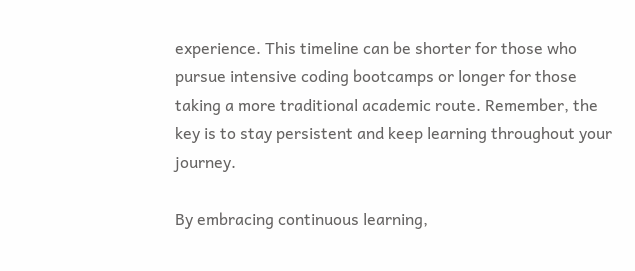experience. This timeline can be shorter for those who pursue intensive coding bootcamps or longer for those taking a more traditional academic route. Remember, the key is to stay persistent and keep learning throughout your journey.

By embracing continuous learning,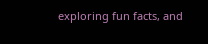exploring fun facts, and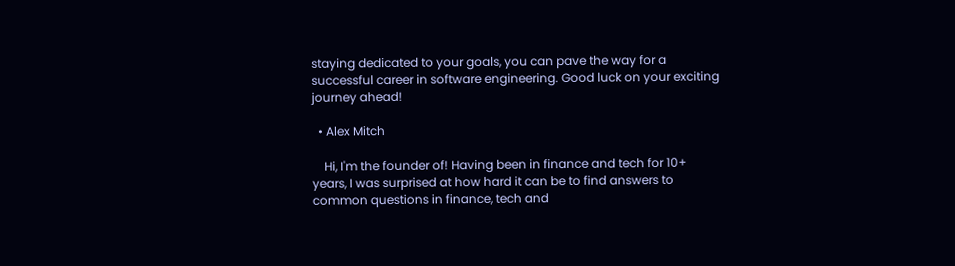staying dedicated to your goals, you can pave the way for a successful career in software engineering. Good luck on your exciting journey ahead!

  • Alex Mitch

    Hi, I'm the founder of! Having been in finance and tech for 10+ years, I was surprised at how hard it can be to find answers to common questions in finance, tech and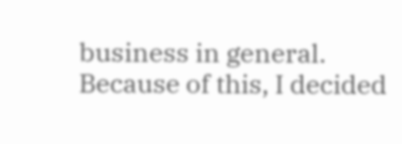business in general. Because of this, I decided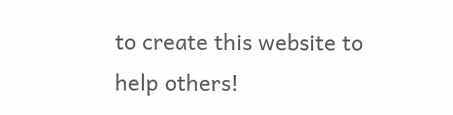to create this website to help others!